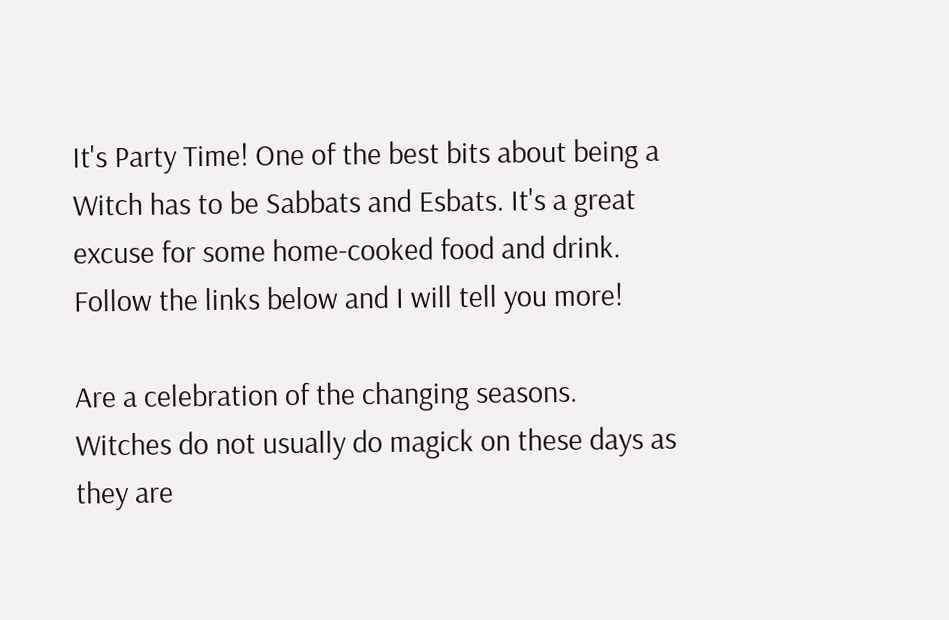It's Party Time! One of the best bits about being a Witch has to be Sabbats and Esbats. It's a great excuse for some home-cooked food and drink. Follow the links below and I will tell you more!

Are a celebration of the changing seasons. Witches do not usually do magick on these days as they are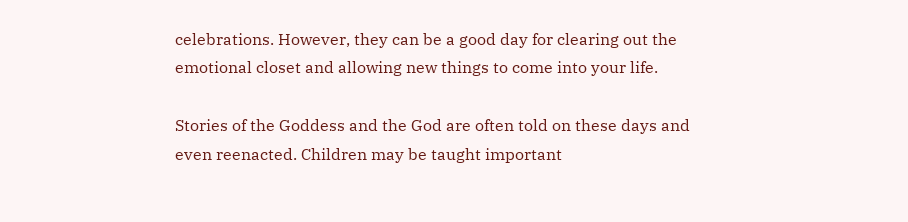celebrations. However, they can be a good day for clearing out the emotional closet and allowing new things to come into your life.

Stories of the Goddess and the God are often told on these days and even reenacted. Children may be taught important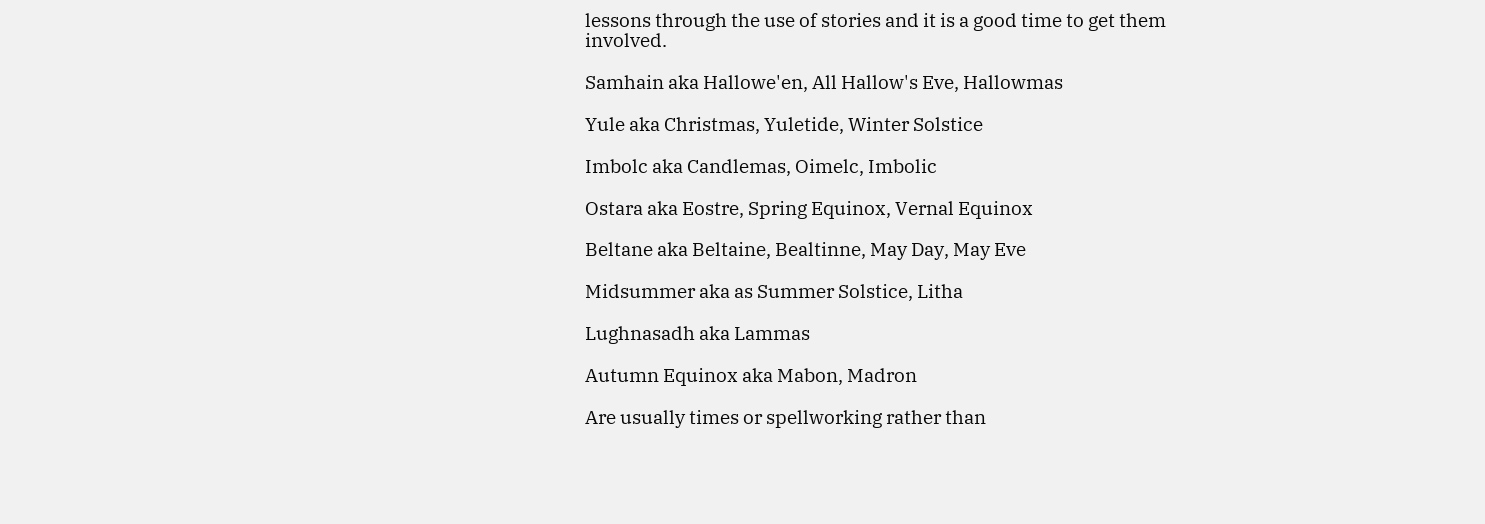lessons through the use of stories and it is a good time to get them involved.

Samhain aka Hallowe'en, All Hallow's Eve, Hallowmas

Yule aka Christmas, Yuletide, Winter Solstice

Imbolc aka Candlemas, Oimelc, Imbolic

Ostara aka Eostre, Spring Equinox, Vernal Equinox

Beltane aka Beltaine, Bealtinne, May Day, May Eve

Midsummer aka as Summer Solstice, Litha

Lughnasadh aka Lammas

Autumn Equinox aka Mabon, Madron

Are usually times or spellworking rather than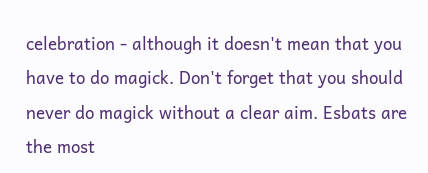celebration - although it doesn't mean that you have to do magick. Don't forget that you should never do magick without a clear aim. Esbats are the most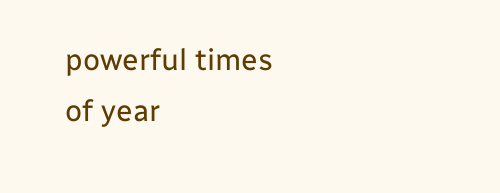powerful times of year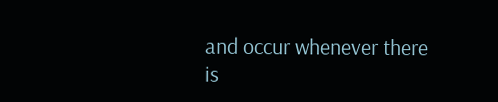and occur whenever there is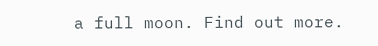a full moon. Find out more.